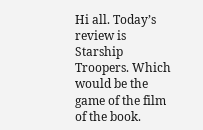Hi all. Today’s review is Starship Troopers. Which would be the game of the film of the book.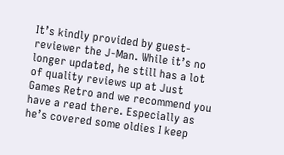It’s kindly provided by guest-reviewer the J-Man. While it’s no longer updated, he still has a lot of quality reviews up at Just Games Retro and we recommend you have a read there. Especially as he’s covered some oldies I keep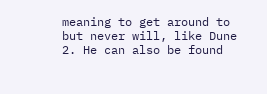meaning to get around to but never will, like Dune 2. He can also be found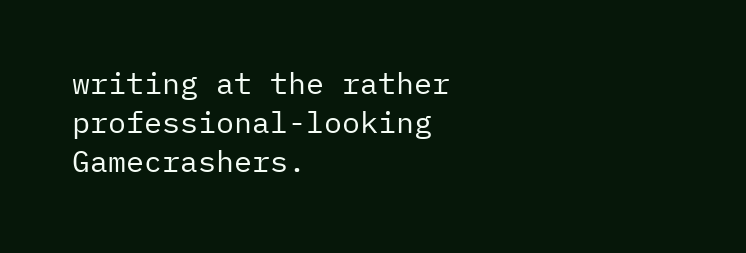writing at the rather professional-looking Gamecrashers.